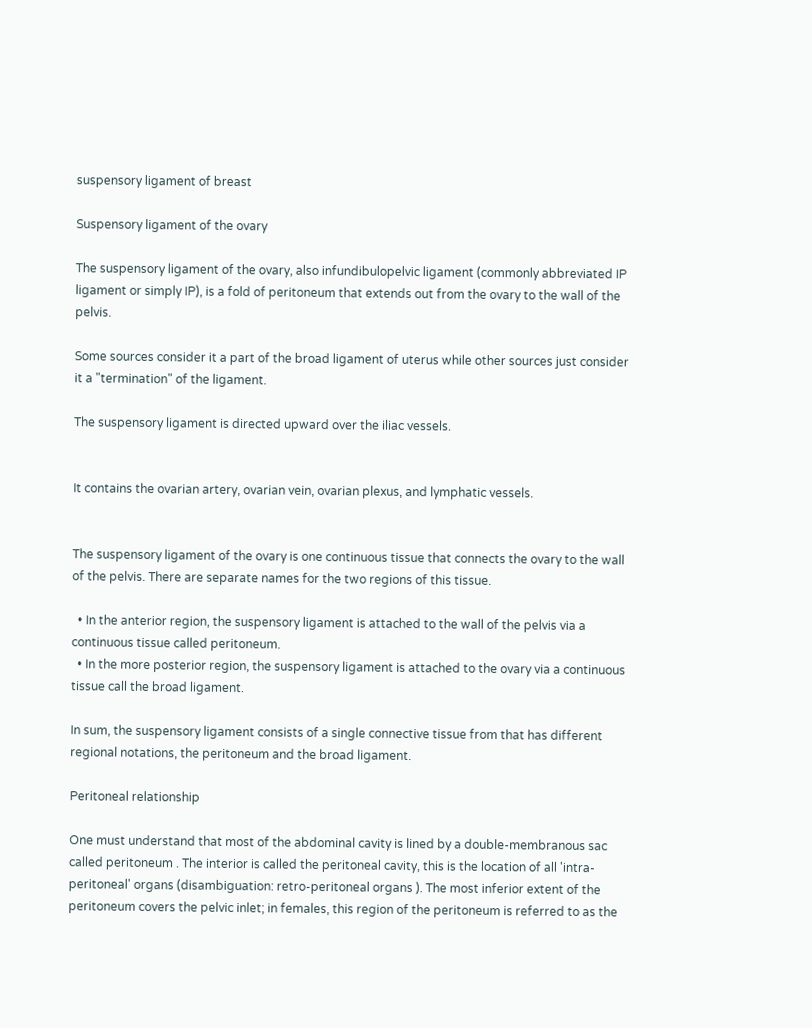suspensory ligament of breast

Suspensory ligament of the ovary

The suspensory ligament of the ovary, also infundibulopelvic ligament (commonly abbreviated IP ligament or simply IP), is a fold of peritoneum that extends out from the ovary to the wall of the pelvis.

Some sources consider it a part of the broad ligament of uterus while other sources just consider it a "termination" of the ligament.

The suspensory ligament is directed upward over the iliac vessels.


It contains the ovarian artery, ovarian vein, ovarian plexus, and lymphatic vessels.


The suspensory ligament of the ovary is one continuous tissue that connects the ovary to the wall of the pelvis. There are separate names for the two regions of this tissue.

  • In the anterior region, the suspensory ligament is attached to the wall of the pelvis via a continuous tissue called peritoneum.
  • In the more posterior region, the suspensory ligament is attached to the ovary via a continuous tissue call the broad ligament.

In sum, the suspensory ligament consists of a single connective tissue from that has different regional notations, the peritoneum and the broad ligament.

Peritoneal relationship

One must understand that most of the abdominal cavity is lined by a double-membranous sac called peritoneum . The interior is called the peritoneal cavity, this is the location of all 'intra-peritoneal' organs (disambiguation: retro-peritoneal organs ). The most inferior extent of the peritoneum covers the pelvic inlet; in females, this region of the peritoneum is referred to as the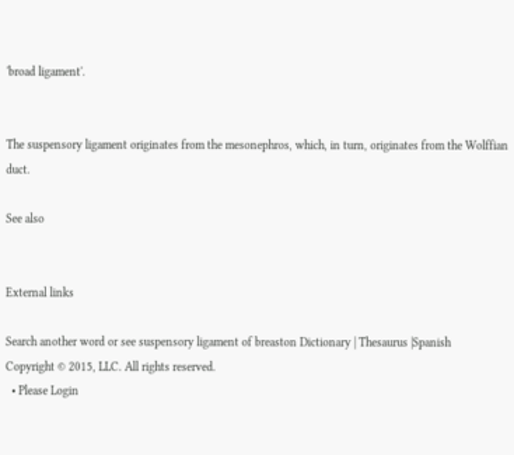'broad ligament'.


The suspensory ligament originates from the mesonephros, which, in turn, originates from the Wolffian duct.

See also


External links

Search another word or see suspensory ligament of breaston Dictionary | Thesaurus |Spanish
Copyright © 2015, LLC. All rights reserved.
  • Please Login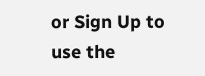or Sign Up to use the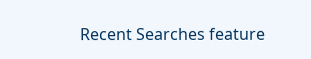Recent Searches feature